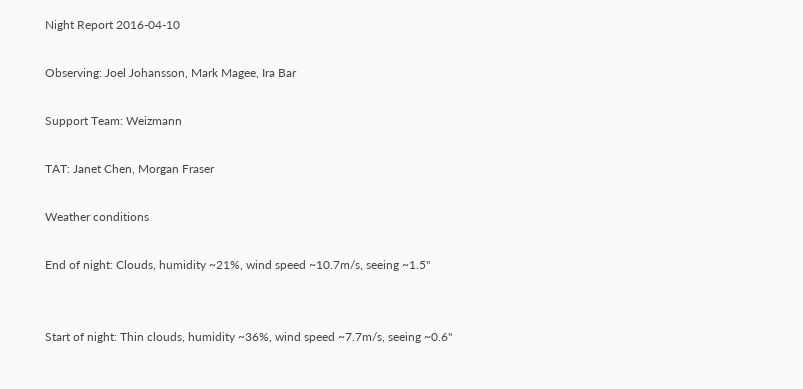Night Report 2016-04-10

Observing: Joel Johansson, Mark Magee, Ira Bar

Support Team: Weizmann

TAT: Janet Chen, Morgan Fraser

Weather conditions

End of night: Clouds, humidity ~21%, wind speed ~10.7m/s, seeing ~1.5"


Start of night: Thin clouds, humidity ~36%, wind speed ~7.7m/s, seeing ~0.6"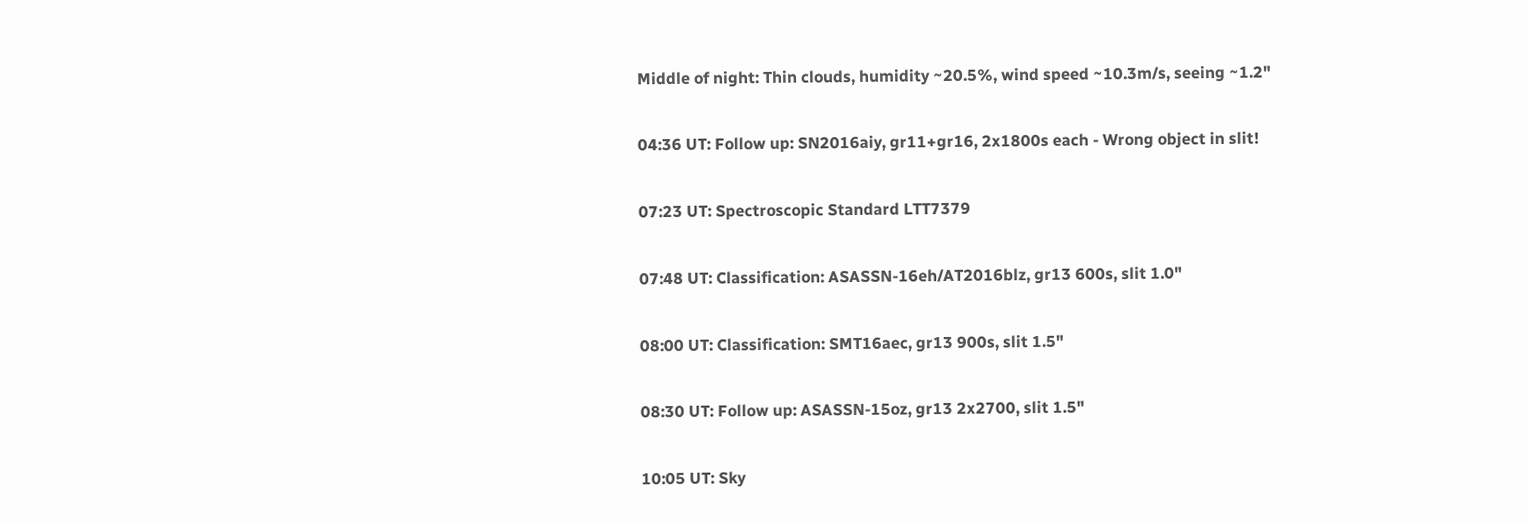Middle of night: Thin clouds, humidity ~20.5%, wind speed ~10.3m/s, seeing ~1.2"

04:36 UT: Follow up: SN2016aiy, gr11+gr16, 2x1800s each - Wrong object in slit!

07:23 UT: Spectroscopic Standard LTT7379

07:48 UT: Classification: ASASSN-16eh/AT2016blz, gr13 600s, slit 1.0"

08:00 UT: Classification: SMT16aec, gr13 900s, slit 1.5"

08:30 UT: Follow up: ASASSN-15oz, gr13 2x2700, slit 1.5"

10:05 UT: Sky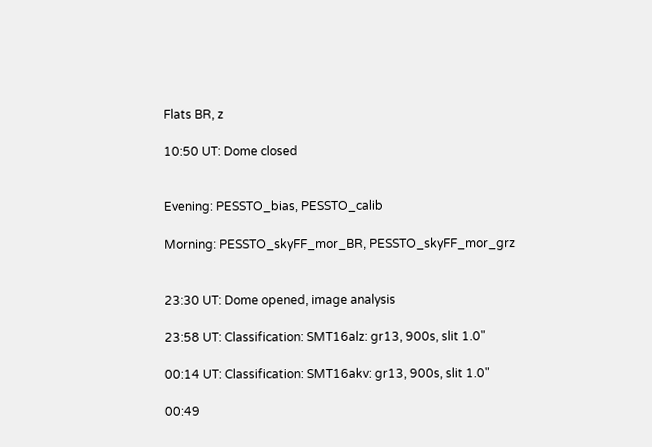Flats BR, z

10:50 UT: Dome closed


Evening: PESSTO_bias, PESSTO_calib

Morning: PESSTO_skyFF_mor_BR, PESSTO_skyFF_mor_grz


23:30 UT: Dome opened, image analysis

23:58 UT: Classification: SMT16alz: gr13, 900s, slit 1.0"

00:14 UT: Classification: SMT16akv: gr13, 900s, slit 1.0"

00:49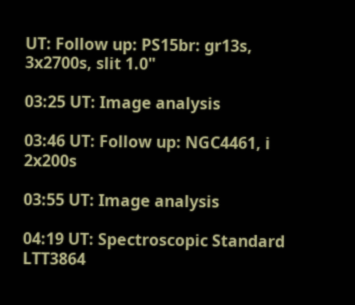UT: Follow up: PS15br: gr13s, 3x2700s, slit 1.0"

03:25 UT: Image analysis

03:46 UT: Follow up: NGC4461, i 2x200s

03:55 UT: Image analysis

04:19 UT: Spectroscopic Standard LTT3864